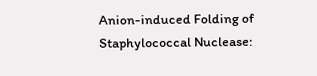Anion-induced Folding of Staphylococcal Nuclease: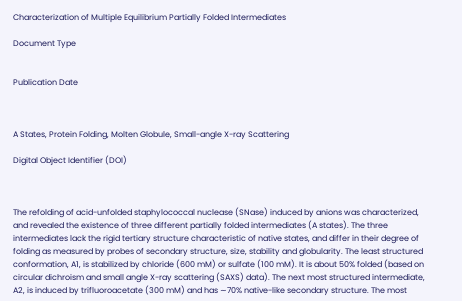Characterization of Multiple Equilibrium Partially Folded Intermediates

Document Type


Publication Date



A States, Protein Folding, Molten Globule, Small-angle X-ray Scattering

Digital Object Identifier (DOI)



The refolding of acid-unfolded staphylococcal nuclease (SNase) induced by anions was characterized, and revealed the existence of three different partially folded intermediates (A states). The three intermediates lack the rigid tertiary structure characteristic of native states, and differ in their degree of folding as measured by probes of secondary structure, size, stability and globularity. The least structured conformation, A1, is stabilized by chloride (600 mM) or sulfate (100 mM). It is about 50% folded (based on circular dichroism and small angle X-ray scattering (SAXS) data). The next most structured intermediate, A2, is induced by trifluoroacetate (300 mM) and has ∼70% native-like secondary structure. The most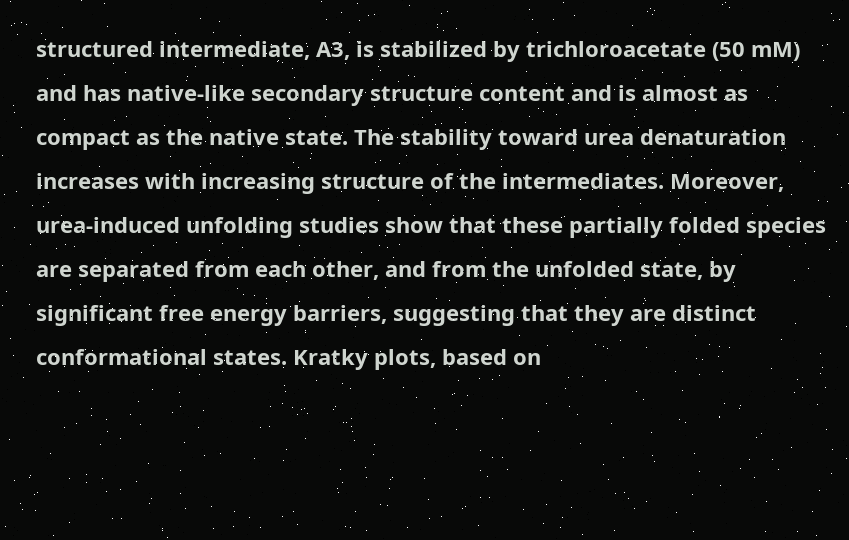structured intermediate, A3, is stabilized by trichloroacetate (50 mM) and has native-like secondary structure content and is almost as compact as the native state. The stability toward urea denaturation increases with increasing structure of the intermediates. Moreover, urea-induced unfolding studies show that these partially folded species are separated from each other, and from the unfolded state, by significant free energy barriers, suggesting that they are distinct conformational states. Kratky plots, based on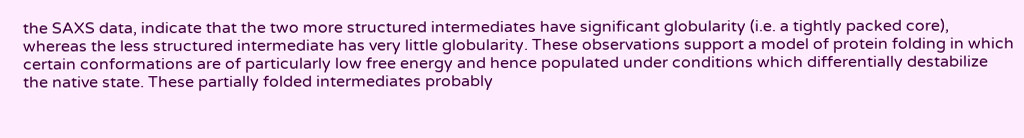the SAXS data, indicate that the two more structured intermediates have significant globularity (i.e. a tightly packed core), whereas the less structured intermediate has very little globularity. These observations support a model of protein folding in which certain conformations are of particularly low free energy and hence populated under conditions which differentially destabilize the native state. These partially folded intermediates probably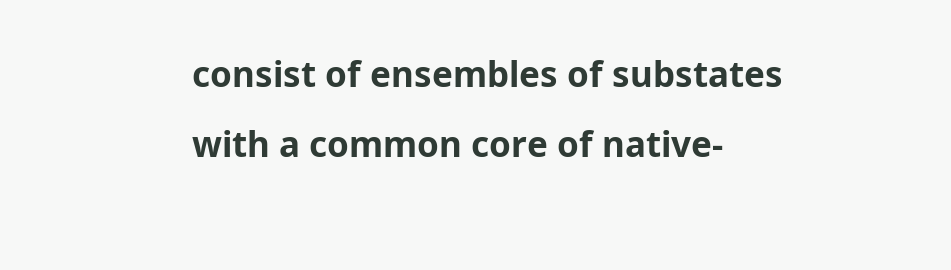consist of ensembles of substates with a common core of native-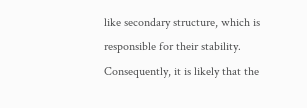like secondary structure, which is responsible for their stability. Consequently, it is likely that the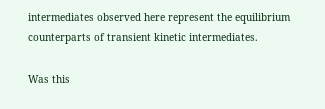intermediates observed here represent the equilibrium counterparts of transient kinetic intermediates.

Was this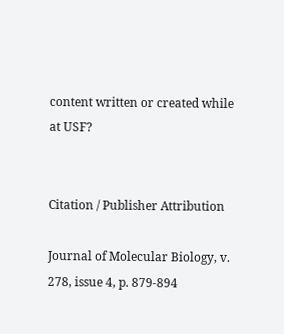content written or created while at USF?


Citation / Publisher Attribution

Journal of Molecular Biology, v. 278, issue 4, p. 879-894